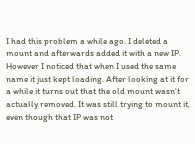I had this problem a while ago. I deleted a mount and afterwards added it with a new IP. However I noticed that when I used the same name it just kept loading. After looking at it for a while it turns out that the old mount wasn't actually removed. It was still trying to mount it, even though that IP was not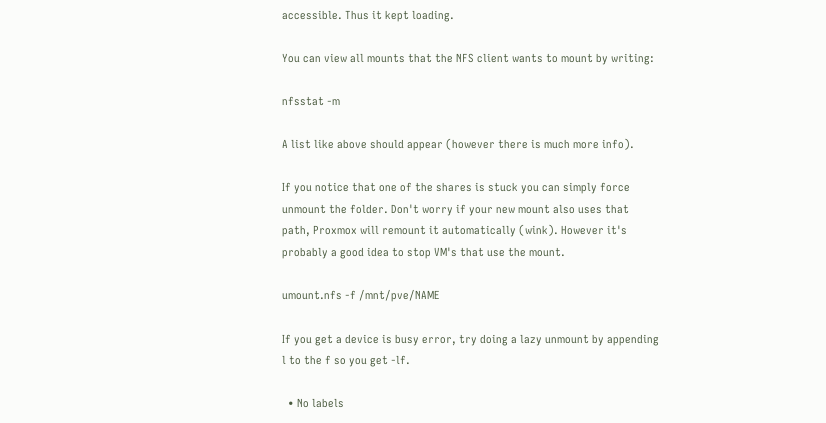accessible. Thus it kept loading.

You can view all mounts that the NFS client wants to mount by writing:

nfsstat -m

A list like above should appear (however there is much more info).

If you notice that one of the shares is stuck you can simply force unmount the folder. Don't worry if your new mount also uses that path, Proxmox will remount it automatically (wink). However it's probably a good idea to stop VM's that use the mount.

umount.nfs -f /mnt/pve/NAME

If you get a device is busy error, try doing a lazy unmount by appending l to the f so you get -lf.

  • No labels